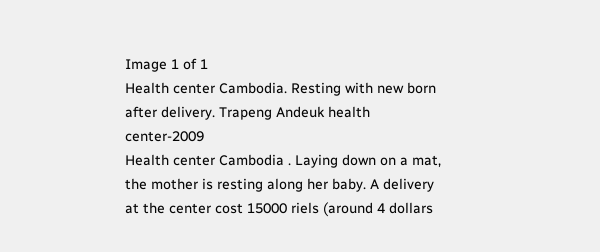Image 1 of 1
Health center Cambodia. Resting with new born after delivery. Trapeng Andeuk health center-2009
Health center Cambodia . Laying down on a mat, the mother is resting along her baby. A delivery at the center cost 15000 riels (around 4 dollars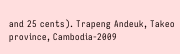and 25 cents). Trapeng Andeuk, Takeo province, Cambodia-2009